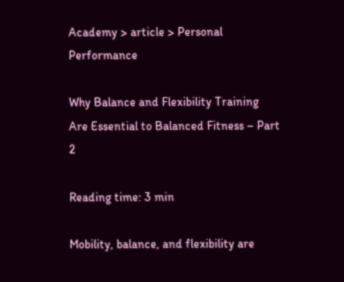Academy > article > Personal Performance

Why Balance and Flexibility Training Are Essential to Balanced Fitness – Part 2

Reading time: 3 min

Mobility, balance, and flexibility are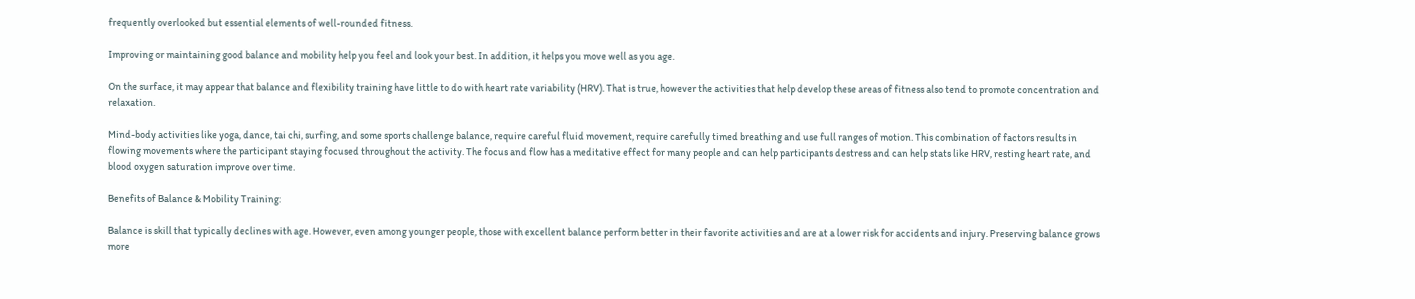frequently overlooked but essential elements of well-rounded fitness.

Improving or maintaining good balance and mobility help you feel and look your best. In addition, it helps you move well as you age.

On the surface, it may appear that balance and flexibility training have little to do with heart rate variability (HRV). That is true, however the activities that help develop these areas of fitness also tend to promote concentration and relaxation.

Mind-body activities like yoga, dance, tai chi, surfing, and some sports challenge balance, require careful fluid movement, require carefully timed breathing and use full ranges of motion. This combination of factors results in flowing movements where the participant staying focused throughout the activity. The focus and flow has a meditative effect for many people and can help participants destress and can help stats like HRV, resting heart rate, and blood oxygen saturation improve over time.

Benefits of Balance & Mobility Training:

Balance is skill that typically declines with age. However, even among younger people, those with excellent balance perform better in their favorite activities and are at a lower risk for accidents and injury. Preserving balance grows more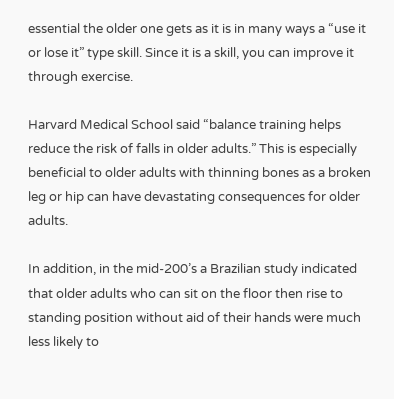essential the older one gets as it is in many ways a “use it or lose it” type skill. Since it is a skill, you can improve it through exercise.

Harvard Medical School said “balance training helps reduce the risk of falls in older adults.” This is especially beneficial to older adults with thinning bones as a broken leg or hip can have devastating consequences for older adults.

In addition, in the mid-200’s a Brazilian study indicated that older adults who can sit on the floor then rise to standing position without aid of their hands were much less likely to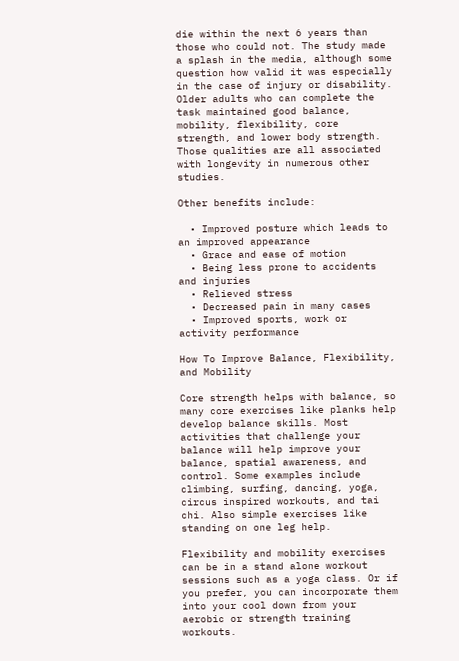die within the next 6 years than those who could not. The study made a splash in the media, although some question how valid it was especially in the case of injury or disability. Older adults who can complete the task maintained good balance, mobility, flexibility, core strength, and lower body strength. Those qualities are all associated with longevity in numerous other studies.

Other benefits include:

  • Improved posture which leads to an improved appearance
  • Grace and ease of motion
  • Being less prone to accidents and injuries
  • Relieved stress
  • Decreased pain in many cases
  • Improved sports, work or activity performance

How To Improve Balance, Flexibility, and Mobility

Core strength helps with balance, so many core exercises like planks help develop balance skills. Most activities that challenge your balance will help improve your balance, spatial awareness, and control. Some examples include climbing, surfing, dancing, yoga, circus inspired workouts, and tai chi. Also simple exercises like standing on one leg help.

Flexibility and mobility exercises can be in a stand alone workout sessions such as a yoga class. Or if you prefer, you can incorporate them into your cool down from your aerobic or strength training workouts.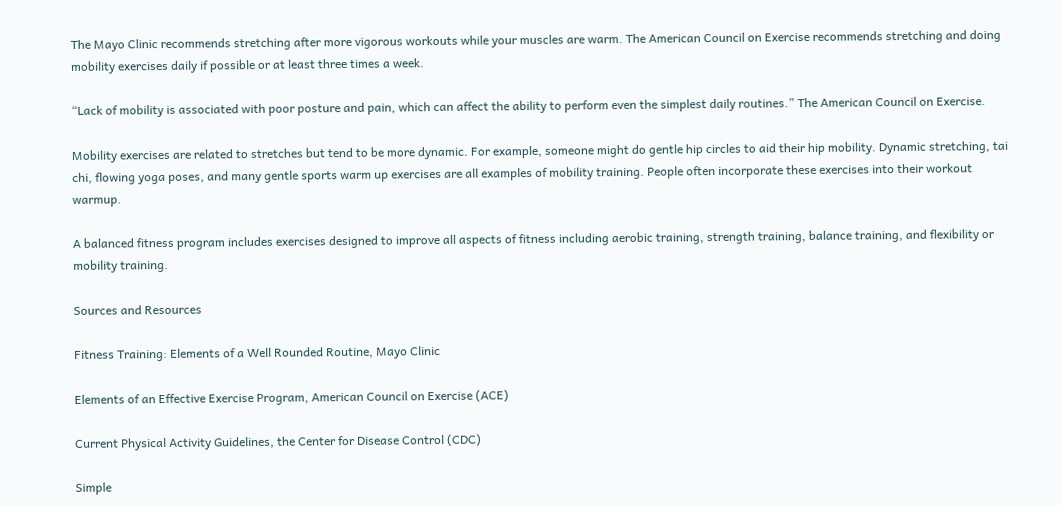The Mayo Clinic recommends stretching after more vigorous workouts while your muscles are warm. The American Council on Exercise recommends stretching and doing mobility exercises daily if possible or at least three times a week.

“Lack of mobility is associated with poor posture and pain, which can affect the ability to perform even the simplest daily routines.” The American Council on Exercise.

Mobility exercises are related to stretches but tend to be more dynamic. For example, someone might do gentle hip circles to aid their hip mobility. Dynamic stretching, tai chi, flowing yoga poses, and many gentle sports warm up exercises are all examples of mobility training. People often incorporate these exercises into their workout warmup.

A balanced fitness program includes exercises designed to improve all aspects of fitness including aerobic training, strength training, balance training, and flexibility or mobility training.

Sources and Resources

Fitness Training: Elements of a Well Rounded Routine, Mayo Clinic

Elements of an Effective Exercise Program, American Council on Exercise (ACE)

Current Physical Activity Guidelines, the Center for Disease Control (CDC)

Simple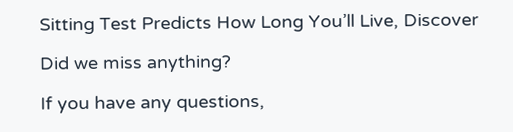Sitting Test Predicts How Long You’ll Live, Discover

Did we miss anything?

If you have any questions,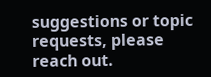suggestions or topic requests, please reach out.